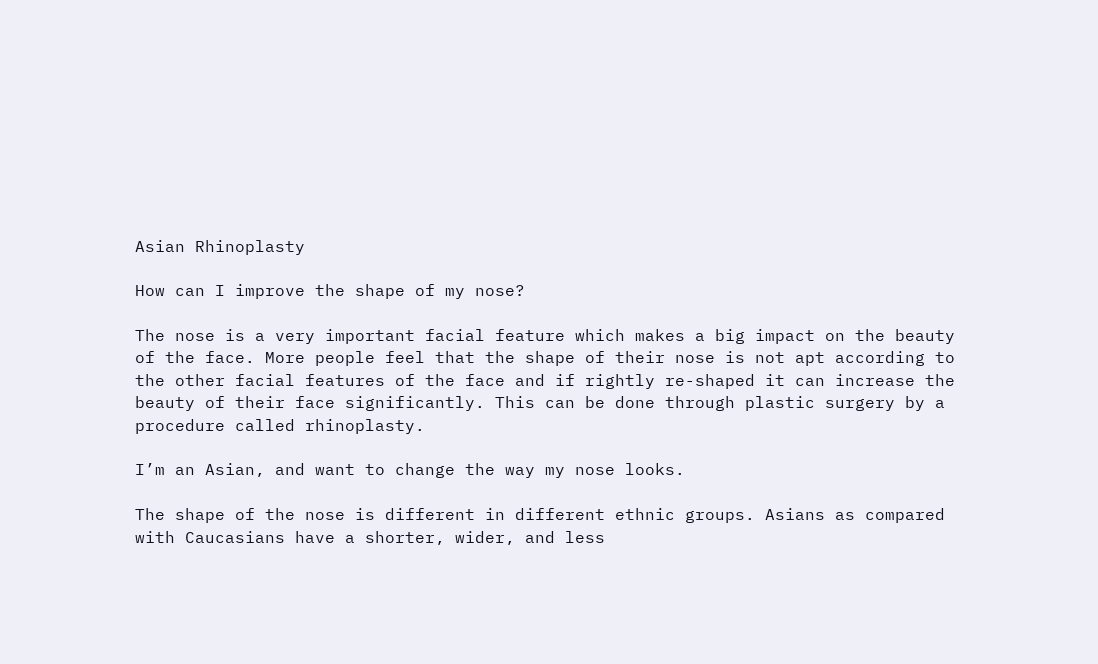Asian Rhinoplasty

How can I improve the shape of my nose?

The nose is a very important facial feature which makes a big impact on the beauty of the face. More people feel that the shape of their nose is not apt according to the other facial features of the face and if rightly re-shaped it can increase the beauty of their face significantly. This can be done through plastic surgery by a procedure called rhinoplasty.

I’m an Asian, and want to change the way my nose looks.

The shape of the nose is different in different ethnic groups. Asians as compared with Caucasians have a shorter, wider, and less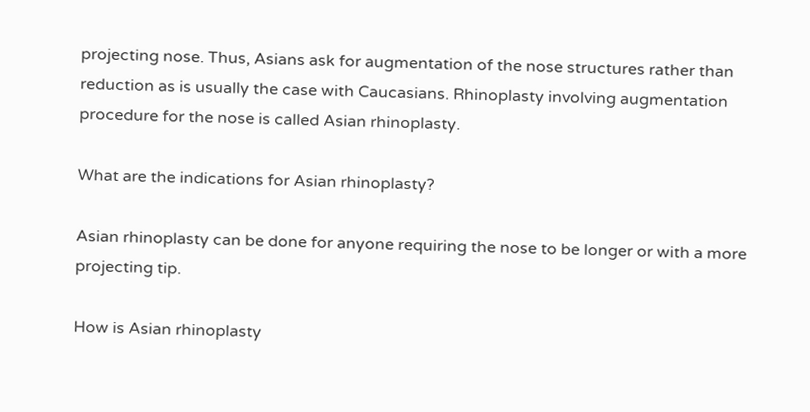projecting nose. Thus, Asians ask for augmentation of the nose structures rather than reduction as is usually the case with Caucasians. Rhinoplasty involving augmentation procedure for the nose is called Asian rhinoplasty.

What are the indications for Asian rhinoplasty?

Asian rhinoplasty can be done for anyone requiring the nose to be longer or with a more projecting tip.

How is Asian rhinoplasty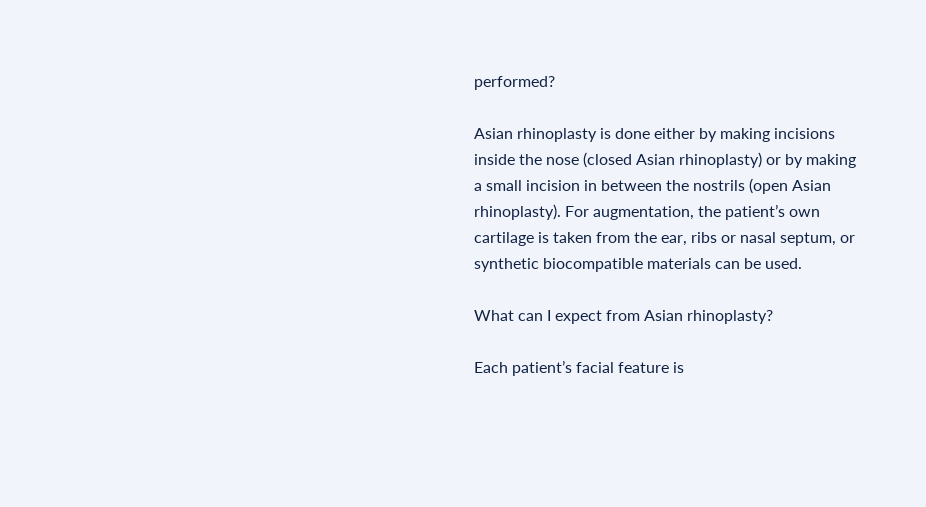performed?

Asian rhinoplasty is done either by making incisions inside the nose (closed Asian rhinoplasty) or by making a small incision in between the nostrils (open Asian rhinoplasty). For augmentation, the patient’s own cartilage is taken from the ear, ribs or nasal septum, or synthetic biocompatible materials can be used.

What can I expect from Asian rhinoplasty?

Each patient’s facial feature is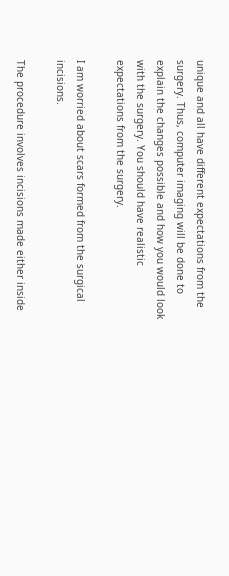unique and all have different expectations from the surgery. Thus, computer imaging will be done to explain the changes possible and how you would look with the surgery. You should have realistic expectations from the surgery.

I am worried about scars formed from the surgical incisions.

The procedure involves incisions made either inside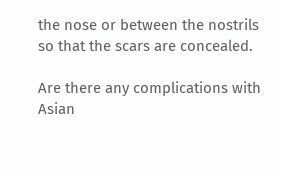the nose or between the nostrils so that the scars are concealed.

Are there any complications with Asian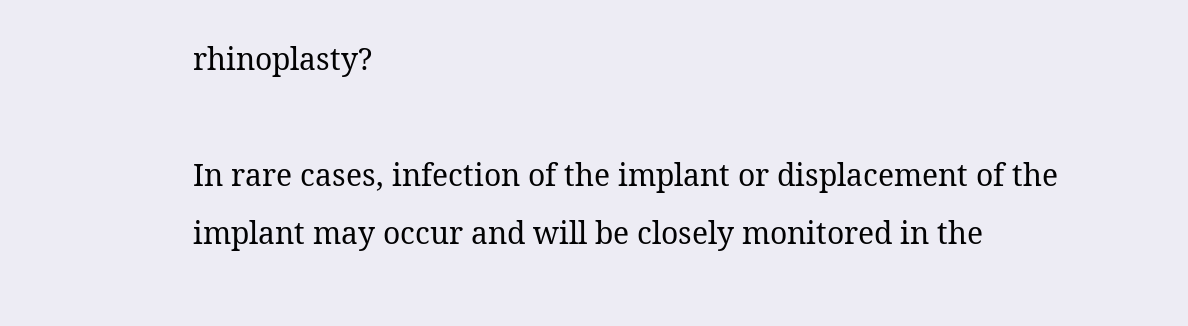rhinoplasty?

In rare cases, infection of the implant or displacement of the implant may occur and will be closely monitored in the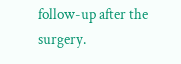follow-up after the surgery.